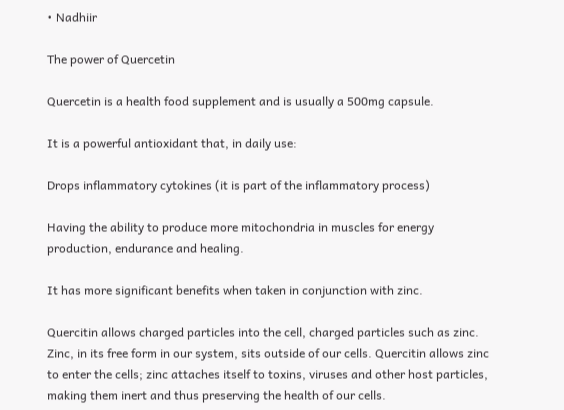• Nadhiir

The power of Quercetin

Quercetin is a health food supplement and is usually a 500mg capsule.

It is a powerful antioxidant that, in daily use:

Drops inflammatory cytokines (it is part of the inflammatory process)

Having the ability to produce more mitochondria in muscles for energy production, endurance and healing.

It has more significant benefits when taken in conjunction with zinc.

Quercitin allows charged particles into the cell, charged particles such as zinc. Zinc, in its free form in our system, sits outside of our cells. Quercitin allows zinc to enter the cells; zinc attaches itself to toxins, viruses and other host particles, making them inert and thus preserving the health of our cells.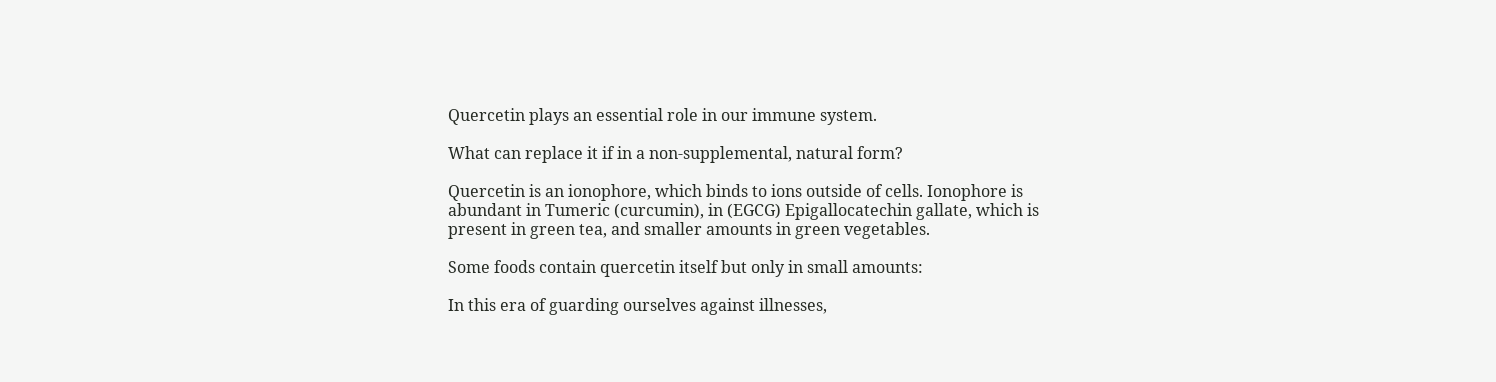Quercetin plays an essential role in our immune system.

What can replace it if in a non-supplemental, natural form?

Quercetin is an ionophore, which binds to ions outside of cells. Ionophore is abundant in Tumeric (curcumin), in (EGCG) Epigallocatechin gallate, which is present in green tea, and smaller amounts in green vegetables.

Some foods contain quercetin itself but only in small amounts:

In this era of guarding ourselves against illnesses,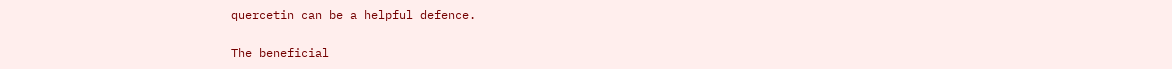quercetin can be a helpful defence.

The beneficial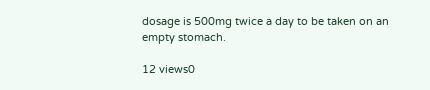dosage is 500mg twice a day to be taken on an empty stomach.

12 views0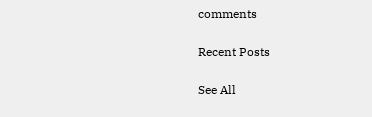comments

Recent Posts

See All